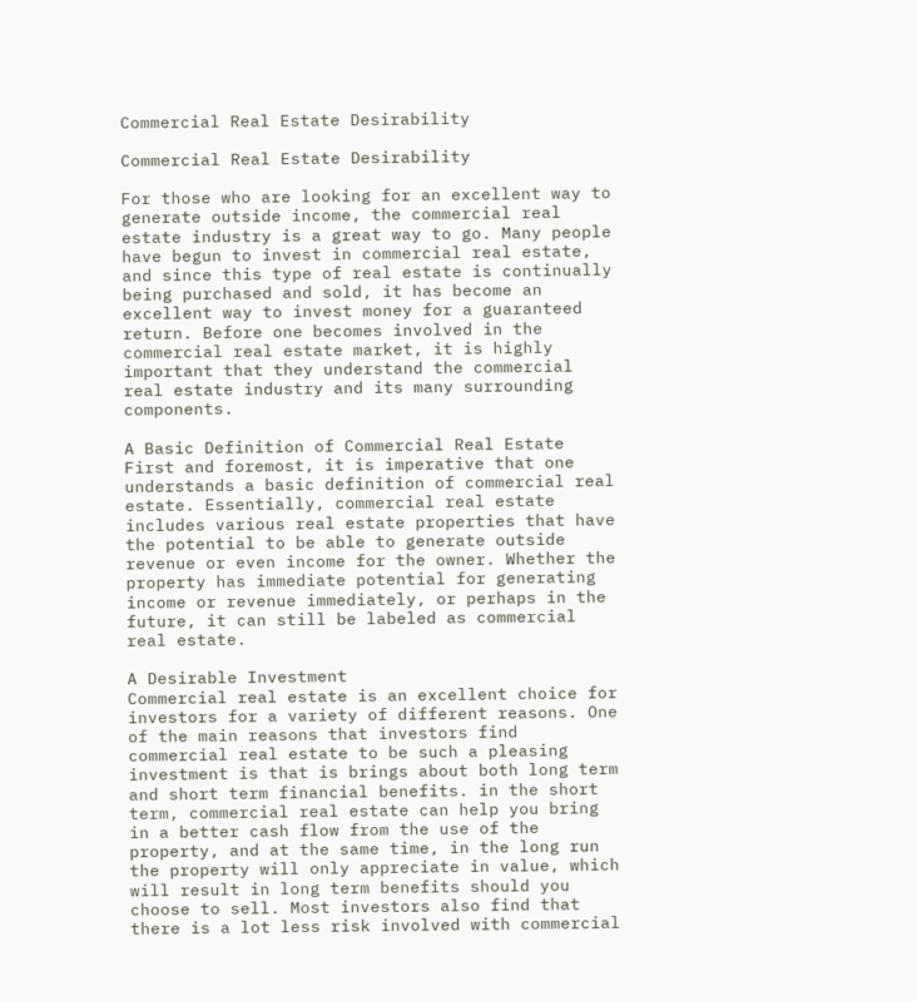Commercial Real Estate Desirability

Commercial Real Estate Desirability

For those who are looking for an excellent way to generate outside income, the commercial real estate industry is a great way to go. Many people have begun to invest in commercial real estate, and since this type of real estate is continually being purchased and sold, it has become an excellent way to invest money for a guaranteed return. Before one becomes involved in the commercial real estate market, it is highly important that they understand the commercial real estate industry and its many surrounding components.

A Basic Definition of Commercial Real Estate
First and foremost, it is imperative that one understands a basic definition of commercial real estate. Essentially, commercial real estate includes various real estate properties that have the potential to be able to generate outside revenue or even income for the owner. Whether the property has immediate potential for generating income or revenue immediately, or perhaps in the future, it can still be labeled as commercial real estate.

A Desirable Investment
Commercial real estate is an excellent choice for investors for a variety of different reasons. One of the main reasons that investors find commercial real estate to be such a pleasing investment is that is brings about both long term and short term financial benefits. in the short term, commercial real estate can help you bring in a better cash flow from the use of the property, and at the same time, in the long run the property will only appreciate in value, which will result in long term benefits should you choose to sell. Most investors also find that there is a lot less risk involved with commercial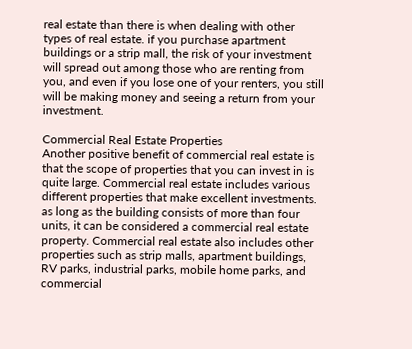real estate than there is when dealing with other types of real estate. if you purchase apartment buildings or a strip mall, the risk of your investment will spread out among those who are renting from you, and even if you lose one of your renters, you still will be making money and seeing a return from your investment.

Commercial Real Estate Properties
Another positive benefit of commercial real estate is that the scope of properties that you can invest in is quite large. Commercial real estate includes various different properties that make excellent investments. as long as the building consists of more than four units, it can be considered a commercial real estate property. Commercial real estate also includes other properties such as strip malls, apartment buildings, RV parks, industrial parks, mobile home parks, and commercial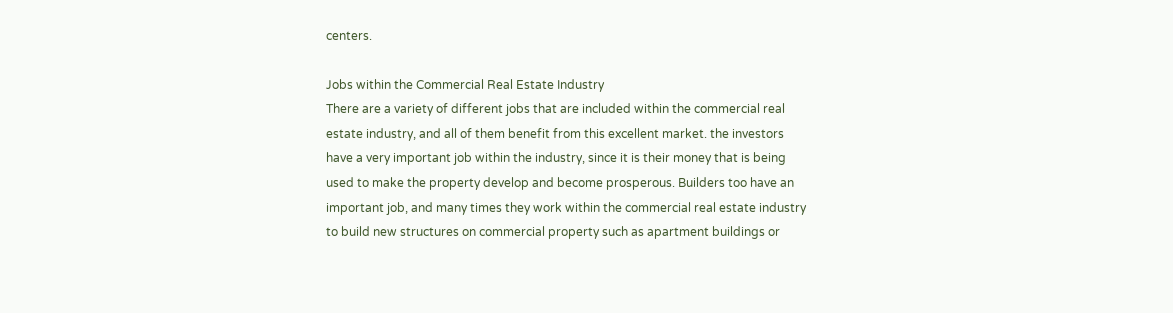centers.

Jobs within the Commercial Real Estate Industry
There are a variety of different jobs that are included within the commercial real estate industry, and all of them benefit from this excellent market. the investors have a very important job within the industry, since it is their money that is being used to make the property develop and become prosperous. Builders too have an important job, and many times they work within the commercial real estate industry to build new structures on commercial property such as apartment buildings or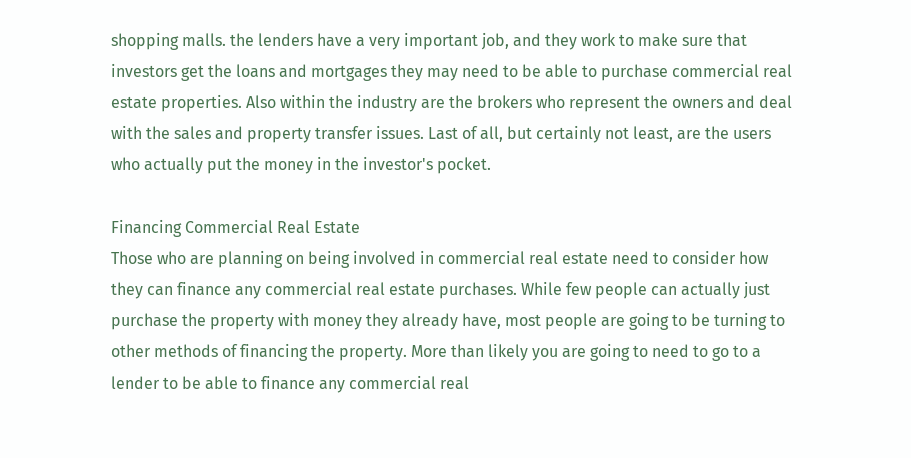shopping malls. the lenders have a very important job, and they work to make sure that investors get the loans and mortgages they may need to be able to purchase commercial real estate properties. Also within the industry are the brokers who represent the owners and deal with the sales and property transfer issues. Last of all, but certainly not least, are the users who actually put the money in the investor's pocket.

Financing Commercial Real Estate
Those who are planning on being involved in commercial real estate need to consider how they can finance any commercial real estate purchases. While few people can actually just purchase the property with money they already have, most people are going to be turning to other methods of financing the property. More than likely you are going to need to go to a lender to be able to finance any commercial real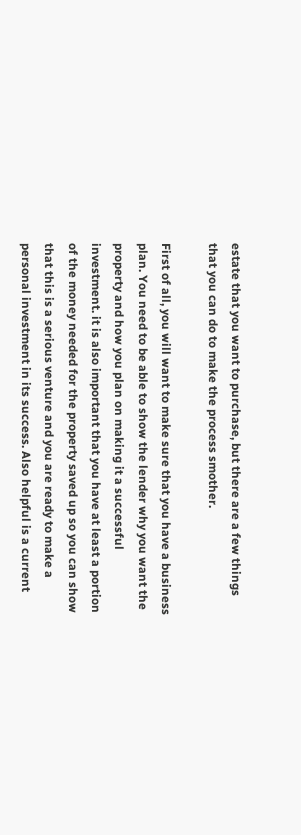estate that you want to purchase, but there are a few things that you can do to make the process smother.

First of all, you will want to make sure that you have a business plan. You need to be able to show the lender why you want the property and how you plan on making it a successful investment. it is also important that you have at least a portion of the money needed for the property saved up so you can show that this is a serious venture and you are ready to make a personal investment in its success. Also helpful is a current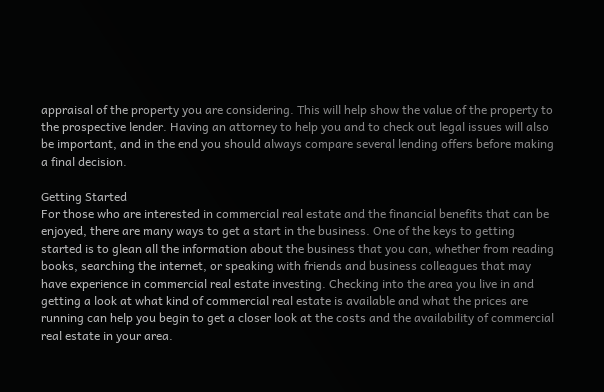appraisal of the property you are considering. This will help show the value of the property to the prospective lender. Having an attorney to help you and to check out legal issues will also be important, and in the end you should always compare several lending offers before making a final decision.

Getting Started
For those who are interested in commercial real estate and the financial benefits that can be enjoyed, there are many ways to get a start in the business. One of the keys to getting started is to glean all the information about the business that you can, whether from reading books, searching the internet, or speaking with friends and business colleagues that may have experience in commercial real estate investing. Checking into the area you live in and getting a look at what kind of commercial real estate is available and what the prices are running can help you begin to get a closer look at the costs and the availability of commercial real estate in your area.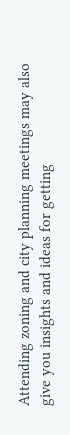Attending zoning and city planning meetings may also give you insights and ideas for getting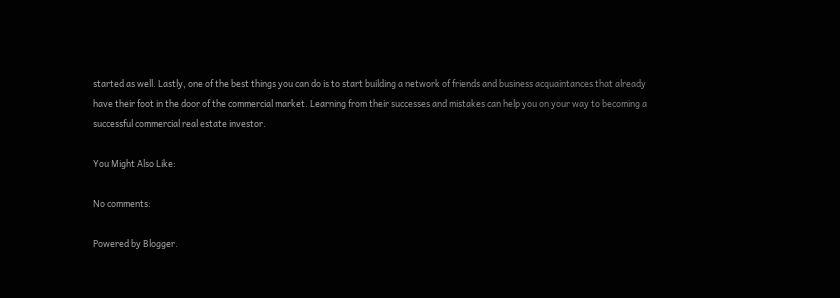started as well. Lastly, one of the best things you can do is to start building a network of friends and business acquaintances that already have their foot in the door of the commercial market. Learning from their successes and mistakes can help you on your way to becoming a successful commercial real estate investor.

You Might Also Like:

No comments:

Powered by Blogger.